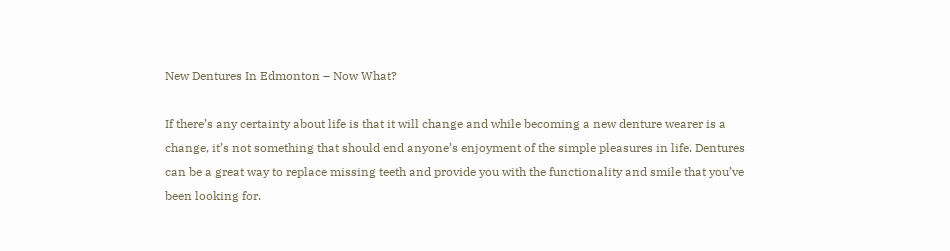New Dentures In Edmonton – Now What?

If there’s any certainty about life is that it will change and while becoming a new denture wearer is a change, it’s not something that should end anyone’s enjoyment of the simple pleasures in life. Dentures can be a great way to replace missing teeth and provide you with the functionality and smile that you’ve been looking for.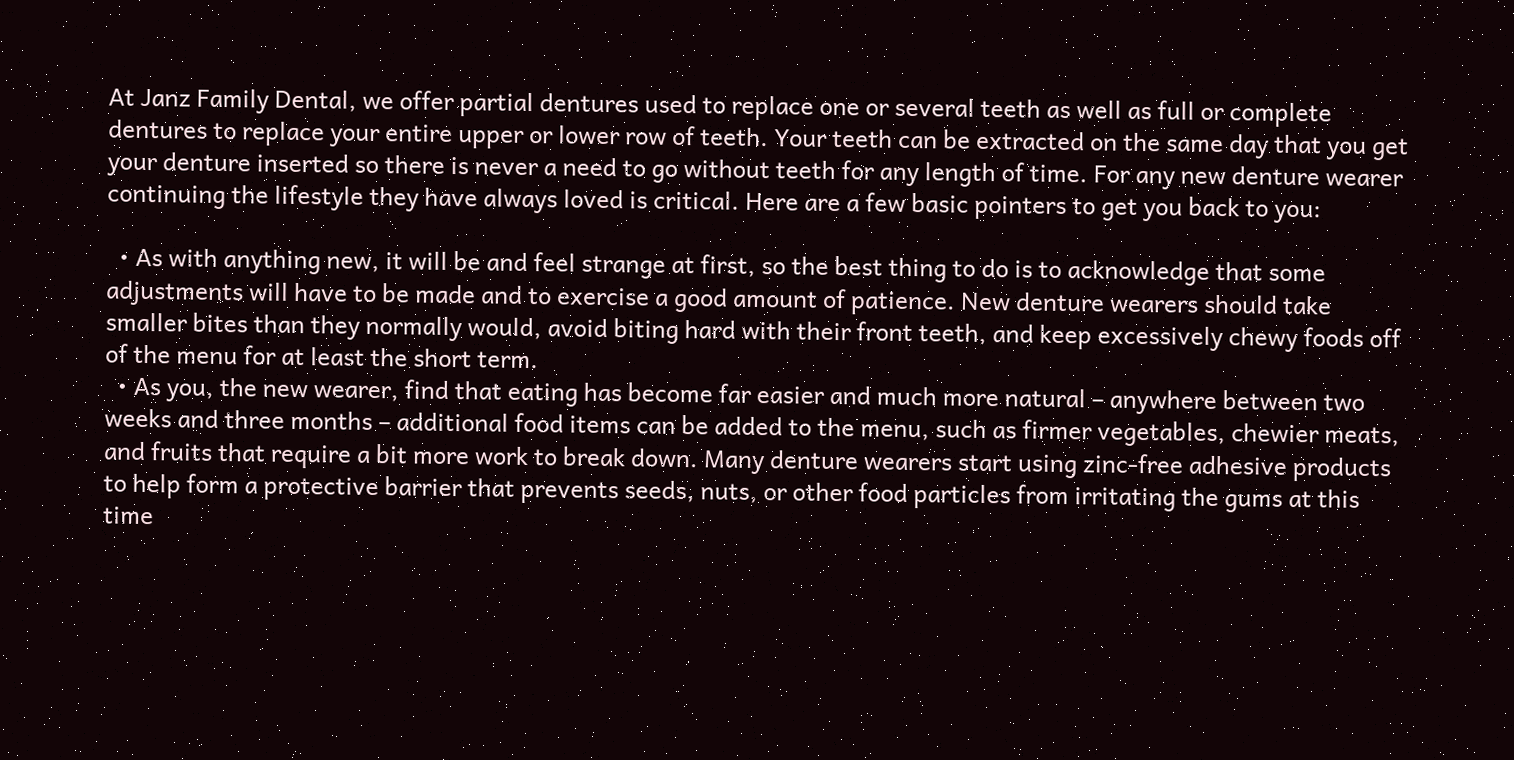At Janz Family Dental, we offer partial dentures used to replace one or several teeth as well as full or complete dentures to replace your entire upper or lower row of teeth. Your teeth can be extracted on the same day that you get your denture inserted so there is never a need to go without teeth for any length of time. For any new denture wearer continuing the lifestyle they have always loved is critical. Here are a few basic pointers to get you back to you:

  • As with anything new, it will be and feel strange at first, so the best thing to do is to acknowledge that some adjustments will have to be made and to exercise a good amount of patience. New denture wearers should take smaller bites than they normally would, avoid biting hard with their front teeth, and keep excessively chewy foods off of the menu for at least the short term.
  • As you, the new wearer, find that eating has become far easier and much more natural – anywhere between two weeks and three months – additional food items can be added to the menu, such as firmer vegetables, chewier meats, and fruits that require a bit more work to break down. Many denture wearers start using zinc-free adhesive products to help form a protective barrier that prevents seeds, nuts, or other food particles from irritating the gums at this time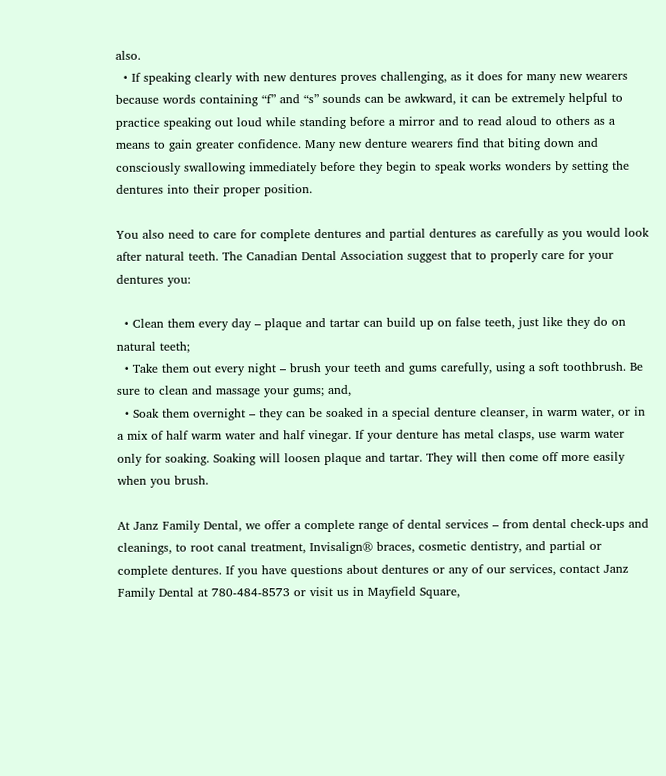also.
  • If speaking clearly with new dentures proves challenging, as it does for many new wearers because words containing “f” and “s” sounds can be awkward, it can be extremely helpful to practice speaking out loud while standing before a mirror and to read aloud to others as a means to gain greater confidence. Many new denture wearers find that biting down and consciously swallowing immediately before they begin to speak works wonders by setting the dentures into their proper position.

You also need to care for complete dentures and partial dentures as carefully as you would look after natural teeth. The Canadian Dental Association suggest that to properly care for your dentures you:

  • Clean them every day – plaque and tartar can build up on false teeth, just like they do on natural teeth;
  • Take them out every night – brush your teeth and gums carefully, using a soft toothbrush. Be sure to clean and massage your gums; and,
  • Soak them overnight – they can be soaked in a special denture cleanser, in warm water, or in a mix of half warm water and half vinegar. If your denture has metal clasps, use warm water only for soaking. Soaking will loosen plaque and tartar. They will then come off more easily when you brush.

At Janz Family Dental, we offer a complete range of dental services – from dental check-ups and cleanings, to root canal treatment, Invisalign® braces, cosmetic dentistry, and partial or complete dentures. If you have questions about dentures or any of our services, contact Janz Family Dental at 780-484-8573 or visit us in Mayfield Square,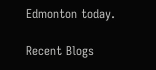Edmonton today.

Recent Blogs